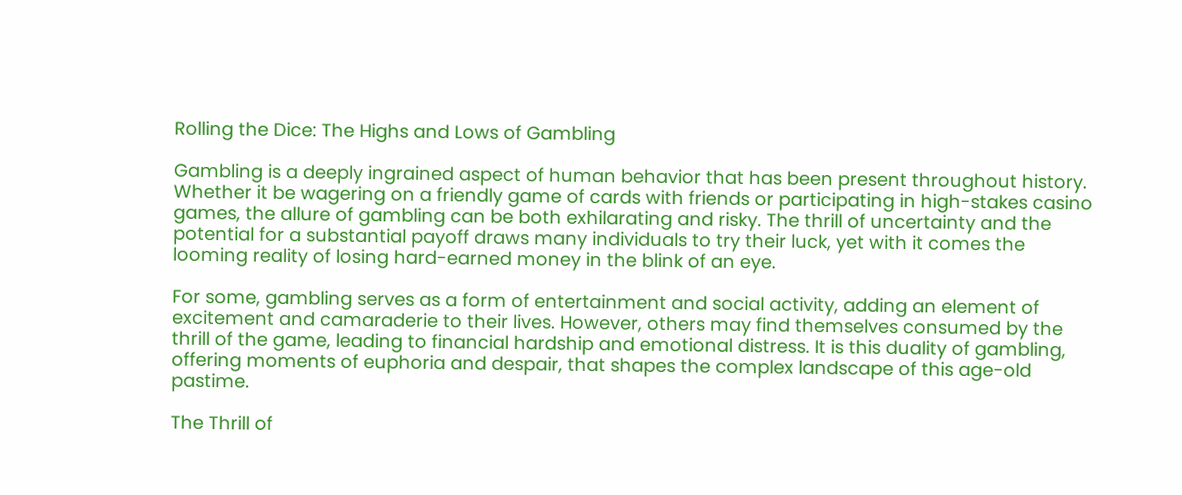Rolling the Dice: The Highs and Lows of Gambling

Gambling is a deeply ingrained aspect of human behavior that has been present throughout history. Whether it be wagering on a friendly game of cards with friends or participating in high-stakes casino games, the allure of gambling can be both exhilarating and risky. The thrill of uncertainty and the potential for a substantial payoff draws many individuals to try their luck, yet with it comes the looming reality of losing hard-earned money in the blink of an eye.

For some, gambling serves as a form of entertainment and social activity, adding an element of excitement and camaraderie to their lives. However, others may find themselves consumed by the thrill of the game, leading to financial hardship and emotional distress. It is this duality of gambling, offering moments of euphoria and despair, that shapes the complex landscape of this age-old pastime.

The Thrill of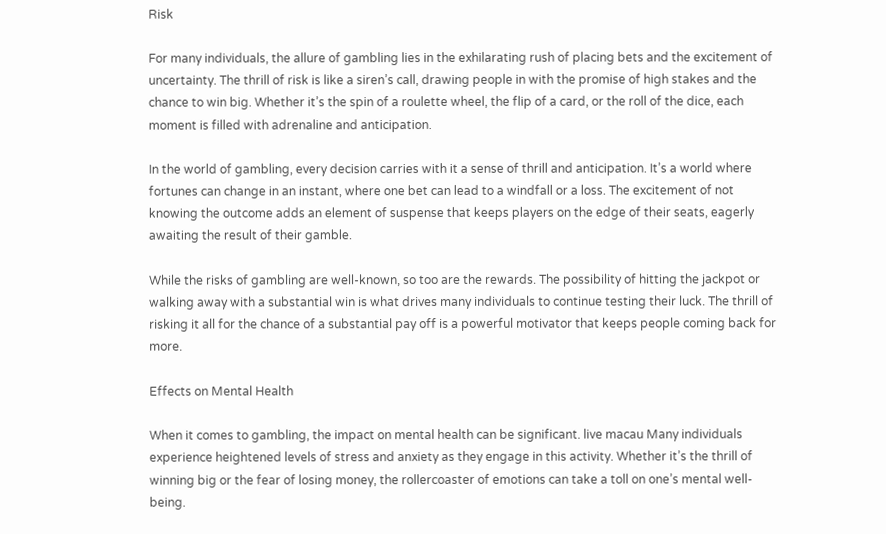Risk

For many individuals, the allure of gambling lies in the exhilarating rush of placing bets and the excitement of uncertainty. The thrill of risk is like a siren’s call, drawing people in with the promise of high stakes and the chance to win big. Whether it’s the spin of a roulette wheel, the flip of a card, or the roll of the dice, each moment is filled with adrenaline and anticipation.

In the world of gambling, every decision carries with it a sense of thrill and anticipation. It’s a world where fortunes can change in an instant, where one bet can lead to a windfall or a loss. The excitement of not knowing the outcome adds an element of suspense that keeps players on the edge of their seats, eagerly awaiting the result of their gamble.

While the risks of gambling are well-known, so too are the rewards. The possibility of hitting the jackpot or walking away with a substantial win is what drives many individuals to continue testing their luck. The thrill of risking it all for the chance of a substantial pay off is a powerful motivator that keeps people coming back for more.

Effects on Mental Health

When it comes to gambling, the impact on mental health can be significant. live macau Many individuals experience heightened levels of stress and anxiety as they engage in this activity. Whether it’s the thrill of winning big or the fear of losing money, the rollercoaster of emotions can take a toll on one’s mental well-being.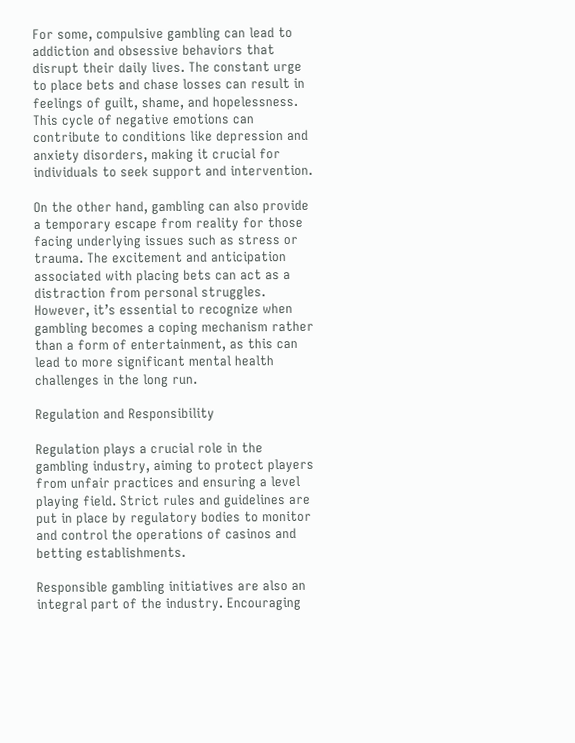For some, compulsive gambling can lead to addiction and obsessive behaviors that disrupt their daily lives. The constant urge to place bets and chase losses can result in feelings of guilt, shame, and hopelessness. This cycle of negative emotions can contribute to conditions like depression and anxiety disorders, making it crucial for individuals to seek support and intervention.

On the other hand, gambling can also provide a temporary escape from reality for those facing underlying issues such as stress or trauma. The excitement and anticipation associated with placing bets can act as a distraction from personal struggles. However, it’s essential to recognize when gambling becomes a coping mechanism rather than a form of entertainment, as this can lead to more significant mental health challenges in the long run.

Regulation and Responsibility

Regulation plays a crucial role in the gambling industry, aiming to protect players from unfair practices and ensuring a level playing field. Strict rules and guidelines are put in place by regulatory bodies to monitor and control the operations of casinos and betting establishments.

Responsible gambling initiatives are also an integral part of the industry. Encouraging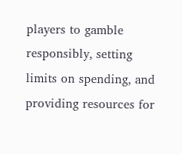players to gamble responsibly, setting limits on spending, and providing resources for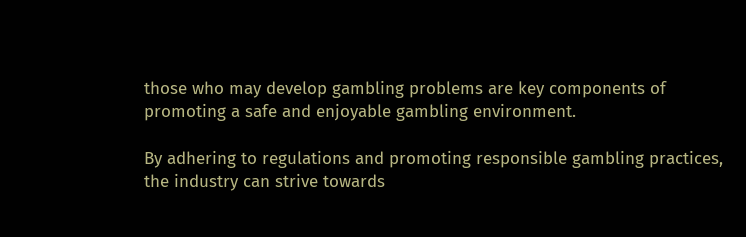those who may develop gambling problems are key components of promoting a safe and enjoyable gambling environment.

By adhering to regulations and promoting responsible gambling practices, the industry can strive towards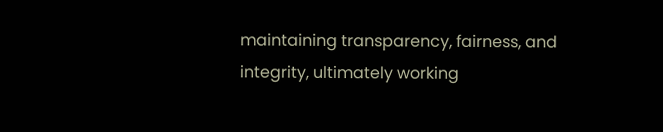maintaining transparency, fairness, and integrity, ultimately working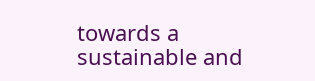towards a sustainable and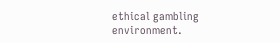ethical gambling environment.